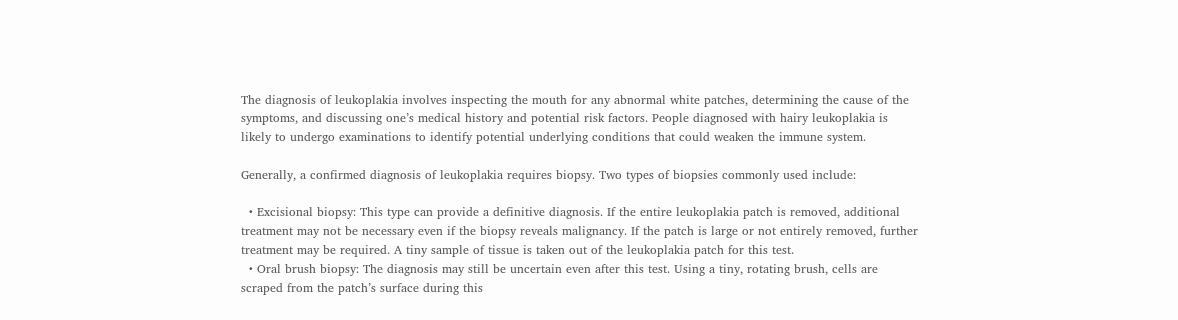The diagnosis of leukoplakia involves inspecting the mouth for any abnormal white patches, determining the cause of the symptoms, and discussing one’s medical history and potential risk factors. People diagnosed with hairy leukoplakia is likely to undergo examinations to identify potential underlying conditions that could weaken the immune system.

Generally, a confirmed diagnosis of leukoplakia requires biopsy. Two types of biopsies commonly used include:

  • Excisional biopsy: This type can provide a definitive diagnosis. If the entire leukoplakia patch is removed, additional treatment may not be necessary even if the biopsy reveals malignancy. If the patch is large or not entirely removed, further treatment may be required. A tiny sample of tissue is taken out of the leukoplakia patch for this test.
  • Oral brush biopsy: The diagnosis may still be uncertain even after this test. Using a tiny, rotating brush, cells are scraped from the patch’s surface during this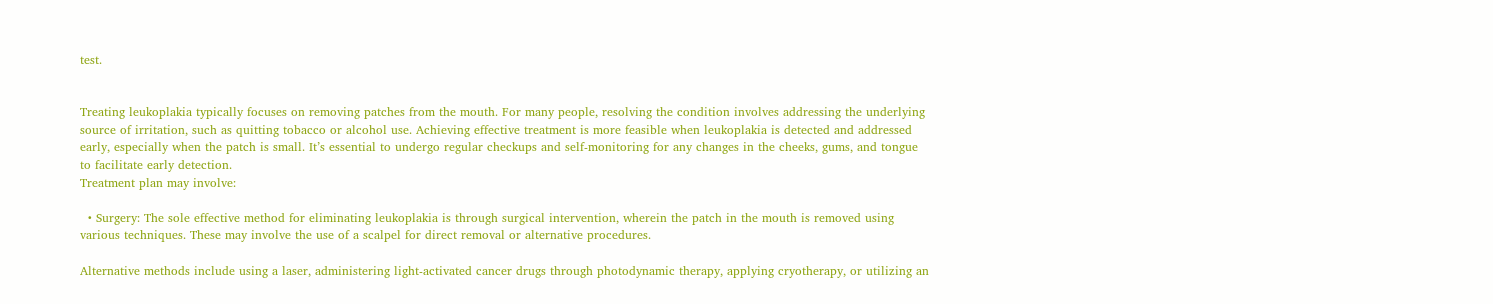test.


Treating leukoplakia typically focuses on removing patches from the mouth. For many people, resolving the condition involves addressing the underlying source of irritation, such as quitting tobacco or alcohol use. Achieving effective treatment is more feasible when leukoplakia is detected and addressed early, especially when the patch is small. It’s essential to undergo regular checkups and self-monitoring for any changes in the cheeks, gums, and tongue to facilitate early detection.
Treatment plan may involve:

  • Surgery: The sole effective method for eliminating leukoplakia is through surgical intervention, wherein the patch in the mouth is removed using various techniques. These may involve the use of a scalpel for direct removal or alternative procedures.

Alternative methods include using a laser, administering light-activated cancer drugs through photodynamic therapy, applying cryotherapy, or utilizing an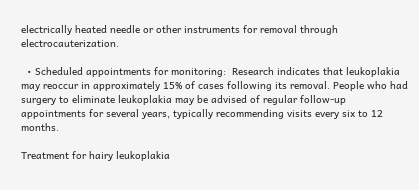electrically heated needle or other instruments for removal through electrocauterization.

  • Scheduled appointments for monitoring:  Research indicates that leukoplakia may reoccur in approximately 15% of cases following its removal. People who had surgery to eliminate leukoplakia may be advised of regular follow-up appointments for several years, typically recommending visits every six to 12 months.

Treatment for hairy leukoplakia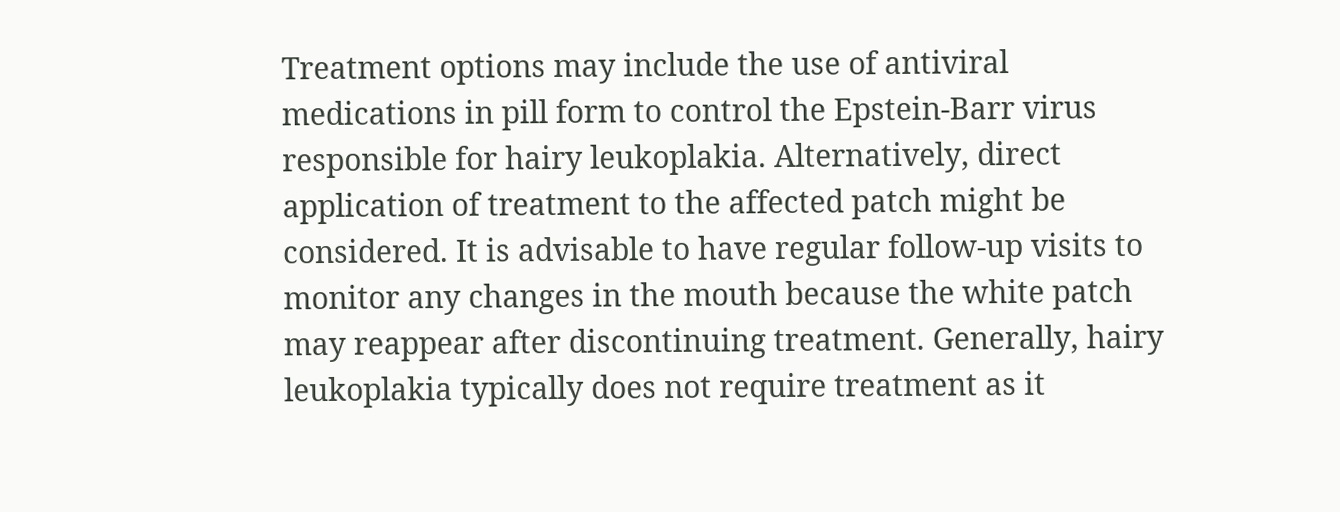Treatment options may include the use of antiviral medications in pill form to control the Epstein-Barr virus responsible for hairy leukoplakia. Alternatively, direct application of treatment to the affected patch might be considered. It is advisable to have regular follow-up visits to monitor any changes in the mouth because the white patch may reappear after discontinuing treatment. Generally, hairy leukoplakia typically does not require treatment as it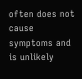often does not cause symptoms and is unlikely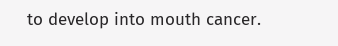to develop into mouth cancer.